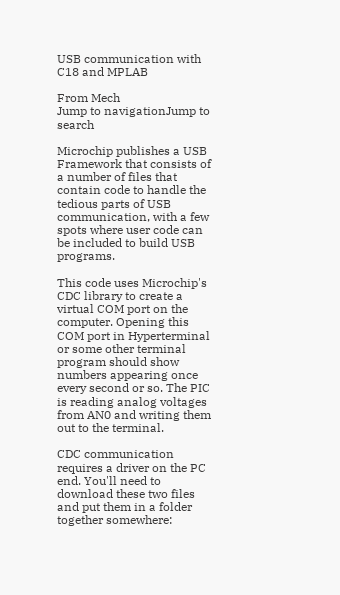USB communication with C18 and MPLAB

From Mech
Jump to navigationJump to search

Microchip publishes a USB Framework that consists of a number of files that contain code to handle the tedious parts of USB communication, with a few spots where user code can be included to build USB programs.

This code uses Microchip's CDC library to create a virtual COM port on the computer. Opening this COM port in Hyperterminal or some other terminal program should show numbers appearing once every second or so. The PIC is reading analog voltages from AN0 and writing them out to the terminal.

CDC communication requires a driver on the PC end. You'll need to download these two files and put them in a folder together somewhere: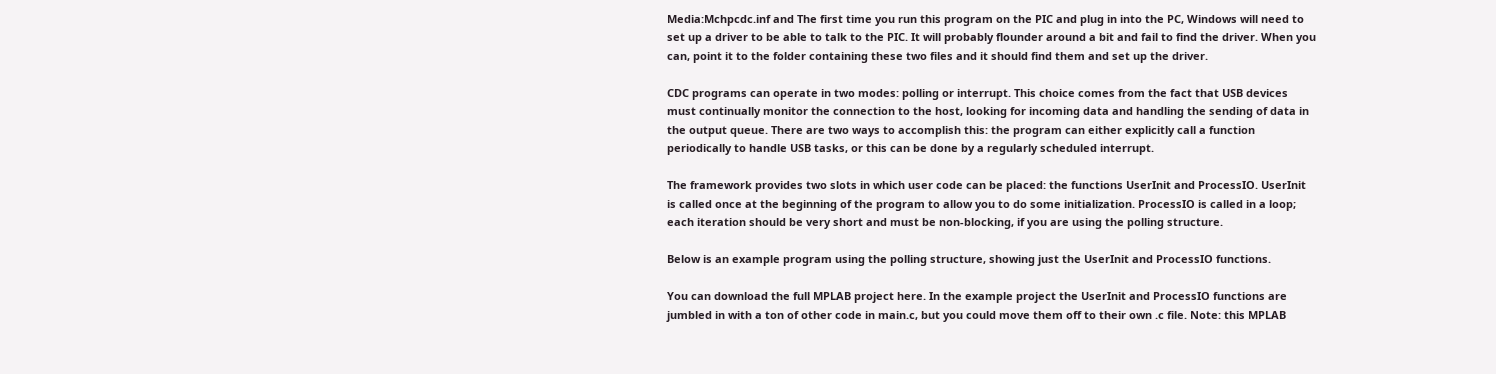Media:Mchpcdc.inf and The first time you run this program on the PIC and plug in into the PC, Windows will need to set up a driver to be able to talk to the PIC. It will probably flounder around a bit and fail to find the driver. When you can, point it to the folder containing these two files and it should find them and set up the driver.

CDC programs can operate in two modes: polling or interrupt. This choice comes from the fact that USB devices must continually monitor the connection to the host, looking for incoming data and handling the sending of data in the output queue. There are two ways to accomplish this: the program can either explicitly call a function periodically to handle USB tasks, or this can be done by a regularly scheduled interrupt.

The framework provides two slots in which user code can be placed: the functions UserInit and ProcessIO. UserInit is called once at the beginning of the program to allow you to do some initialization. ProcessIO is called in a loop; each iteration should be very short and must be non-blocking, if you are using the polling structure.

Below is an example program using the polling structure, showing just the UserInit and ProcessIO functions.

You can download the full MPLAB project here. In the example project the UserInit and ProcessIO functions are jumbled in with a ton of other code in main.c, but you could move them off to their own .c file. Note: this MPLAB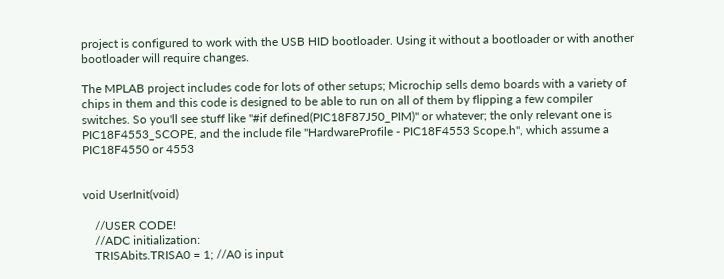project is configured to work with the USB HID bootloader. Using it without a bootloader or with another bootloader will require changes.

The MPLAB project includes code for lots of other setups; Microchip sells demo boards with a variety of chips in them and this code is designed to be able to run on all of them by flipping a few compiler switches. So you'll see stuff like "#if defined(PIC18F87J50_PIM)" or whatever; the only relevant one is PIC18F4553_SCOPE, and the include file "HardwareProfile - PIC18F4553 Scope.h", which assume a PIC18F4550 or 4553


void UserInit(void)

    //USER CODE!
    //ADC initialization:
    TRISAbits.TRISA0 = 1; //A0 is input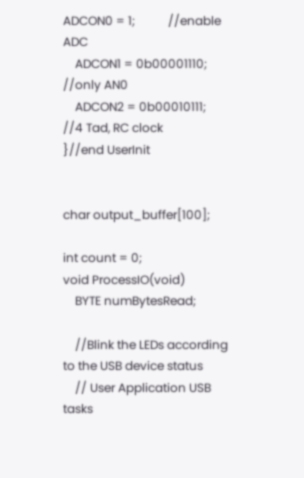ADCON0 = 1;           //enable ADC
    ADCON1 = 0b00001110;  //only AN0
    ADCON2 = 0b00010111;  //4 Tad, RC clock
}//end UserInit


char output_buffer[100];

int count = 0;
void ProcessIO(void)
    BYTE numBytesRead;

    //Blink the LEDs according to the USB device status
    // User Application USB tasks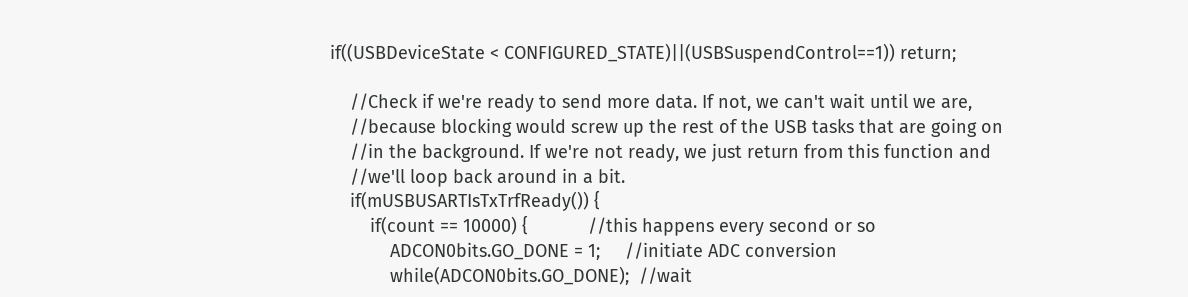if((USBDeviceState < CONFIGURED_STATE)||(USBSuspendControl==1)) return;

    //Check if we're ready to send more data. If not, we can't wait until we are,
    //because blocking would screw up the rest of the USB tasks that are going on
    //in the background. If we're not ready, we just return from this function and
    //we'll loop back around in a bit.
    if(mUSBUSARTIsTxTrfReady()) {
        if(count == 10000) {            //this happens every second or so
            ADCON0bits.GO_DONE = 1;     //initiate ADC conversion
            while(ADCON0bits.GO_DONE);  //wait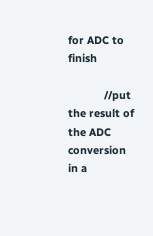for ADC to finish

            //put the result of the ADC conversion in a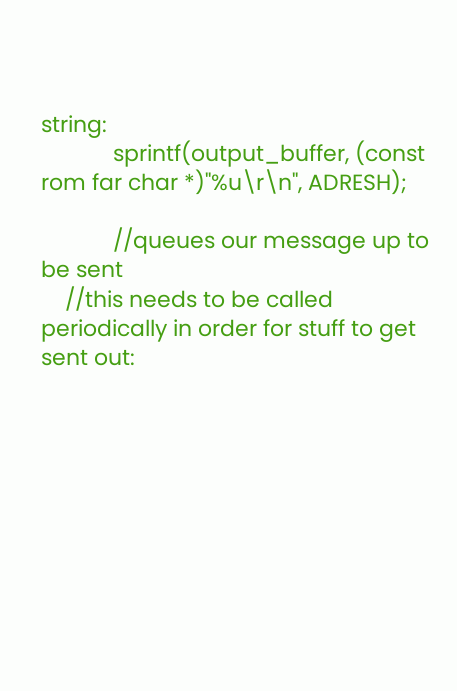string:
            sprintf(output_buffer, (const rom far char *)"%u\r\n", ADRESH);

            //queues our message up to be sent
    //this needs to be called periodically in order for stuff to get sent out: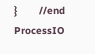}       //end ProcessIO